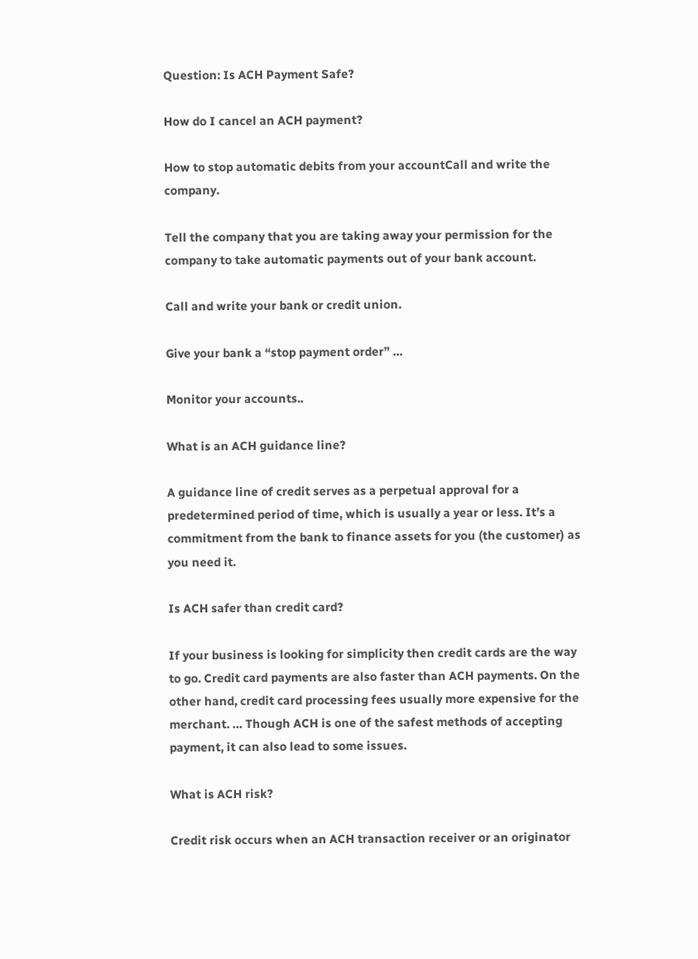Question: Is ACH Payment Safe?

How do I cancel an ACH payment?

How to stop automatic debits from your accountCall and write the company.

Tell the company that you are taking away your permission for the company to take automatic payments out of your bank account.

Call and write your bank or credit union.

Give your bank a “stop payment order” …

Monitor your accounts..

What is an ACH guidance line?

A guidance line of credit serves as a perpetual approval for a predetermined period of time, which is usually a year or less. It’s a commitment from the bank to finance assets for you (the customer) as you need it.

Is ACH safer than credit card?

If your business is looking for simplicity then credit cards are the way to go. Credit card payments are also faster than ACH payments. On the other hand, credit card processing fees usually more expensive for the merchant. … Though ACH is one of the safest methods of accepting payment, it can also lead to some issues.

What is ACH risk?

Credit risk occurs when an ACH transaction receiver or an originator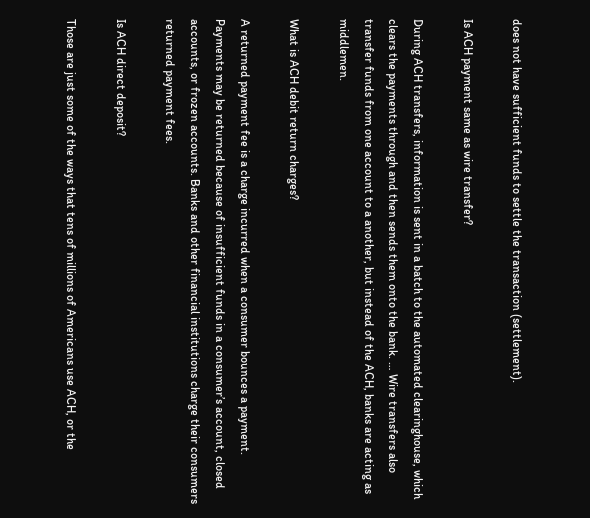does not have sufficient funds to settle the transaction (settlement).

Is ACH payment same as wire transfer?

During ACH transfers, information is sent in a batch to the automated clearinghouse, which clears the payments through and then sends them onto the bank. … Wire transfers also transfer funds from one account to a another, but instead of the ACH, banks are acting as middlemen.

What is ACH debit return charges?

A returned payment fee is a charge incurred when a consumer bounces a payment. Payments may be returned because of insufficient funds in a consumer’s account, closed accounts, or frozen accounts. Banks and other financial institutions charge their consumers returned payment fees.

Is ACH direct deposit?

Those are just some of the ways that tens of millions of Americans use ACH, or the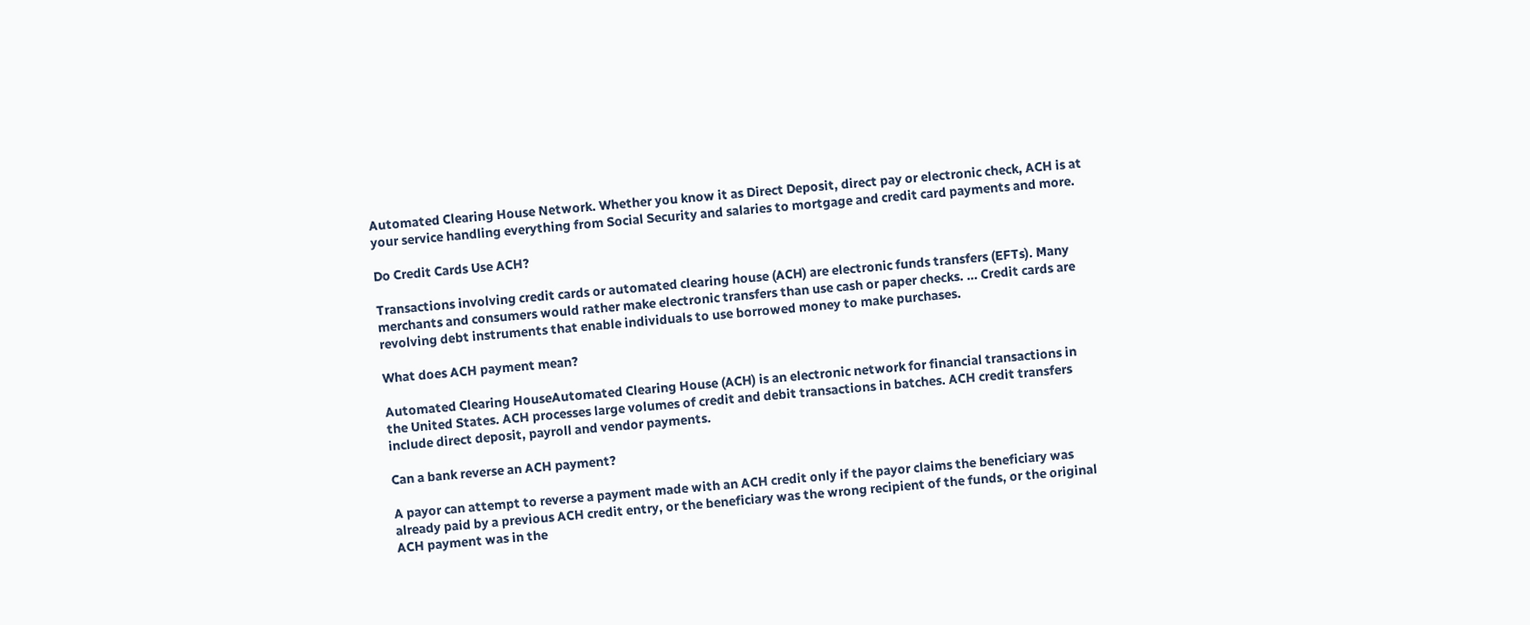Automated Clearing House Network. Whether you know it as Direct Deposit, direct pay or electronic check, ACH is at your service handling everything from Social Security and salaries to mortgage and credit card payments and more.

Do Credit Cards Use ACH?

Transactions involving credit cards or automated clearing house (ACH) are electronic funds transfers (EFTs). Many merchants and consumers would rather make electronic transfers than use cash or paper checks. … Credit cards are revolving debt instruments that enable individuals to use borrowed money to make purchases.

What does ACH payment mean?

Automated Clearing HouseAutomated Clearing House (ACH) is an electronic network for financial transactions in the United States. ACH processes large volumes of credit and debit transactions in batches. ACH credit transfers include direct deposit, payroll and vendor payments.

Can a bank reverse an ACH payment?

A payor can attempt to reverse a payment made with an ACH credit only if the payor claims the beneficiary was already paid by a previous ACH credit entry, or the beneficiary was the wrong recipient of the funds, or the original ACH payment was in the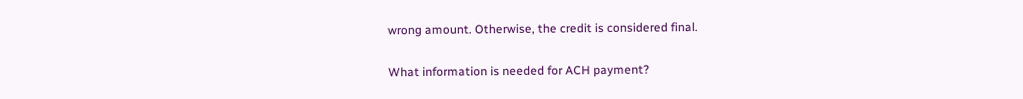wrong amount. Otherwise, the credit is considered final.

What information is needed for ACH payment?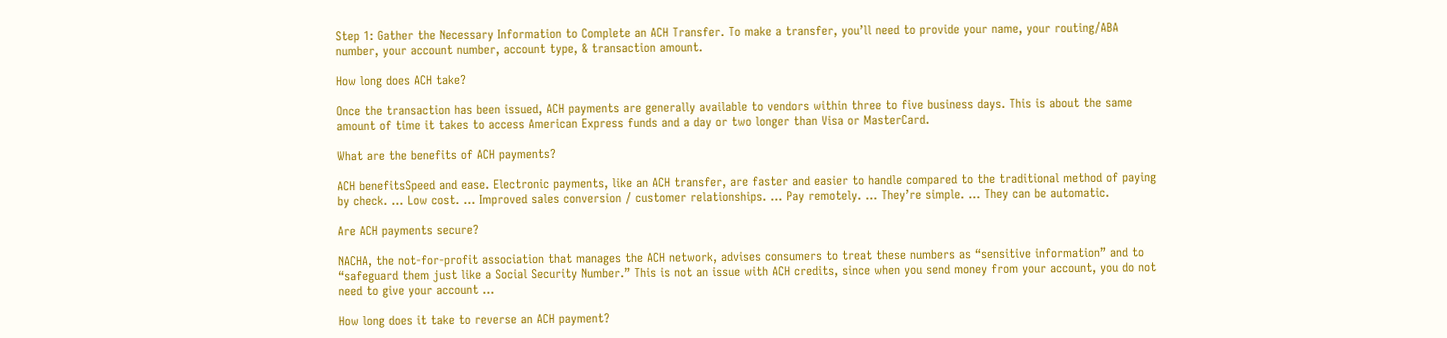Step 1: Gather the Necessary Information to Complete an ACH Transfer. To make a transfer, you’ll need to provide your name, your routing/ABA number, your account number, account type, & transaction amount.

How long does ACH take?

Once the transaction has been issued, ACH payments are generally available to vendors within three to five business days. This is about the same amount of time it takes to access American Express funds and a day or two longer than Visa or MasterCard.

What are the benefits of ACH payments?

ACH benefitsSpeed and ease. Electronic payments, like an ACH transfer, are faster and easier to handle compared to the traditional method of paying by check. … Low cost. … Improved sales conversion / customer relationships. … Pay remotely. … They’re simple. … They can be automatic.

Are ACH payments secure?

NACHA, the not-for-profit association that manages the ACH network, advises consumers to treat these numbers as “sensitive information” and to “safeguard them just like a Social Security Number.” This is not an issue with ACH credits, since when you send money from your account, you do not need to give your account …

How long does it take to reverse an ACH payment?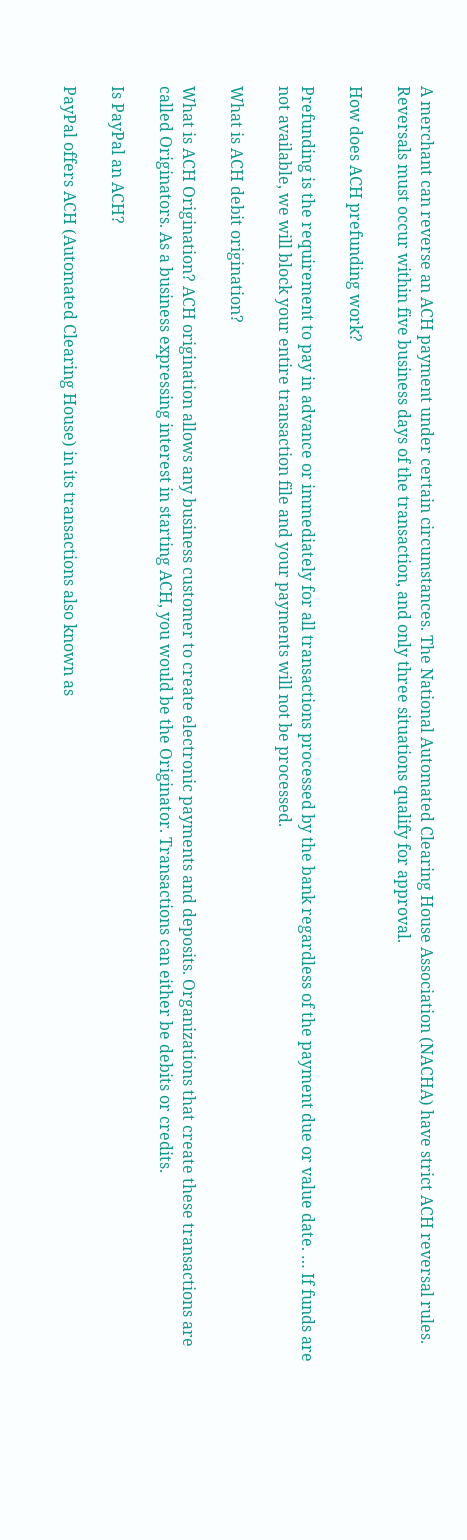A merchant can reverse an ACH payment under certain circumstances. The National Automated Clearing House Association (NACHA) have strict ACH reversal rules. Reversals must occur within five business days of the transaction, and only three situations qualify for approval.

How does ACH prefunding work?

Prefunding is the requirement to pay in advance or immediately for all transactions processed by the bank regardless of the payment due or value date. … If funds are not available, we will block your entire transaction file and your payments will not be processed.

What is ACH debit origination?

What is ACH Origination? ACH origination allows any business customer to create electronic payments and deposits. Organizations that create these transactions are called Originators. As a business expressing interest in starting ACH, you would be the Originator. Transactions can either be debits or credits.

Is PayPal an ACH?

PayPal offers ACH (Automated Clearing House) in its transactions also known as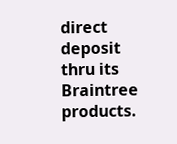direct deposit thru its Braintree products.